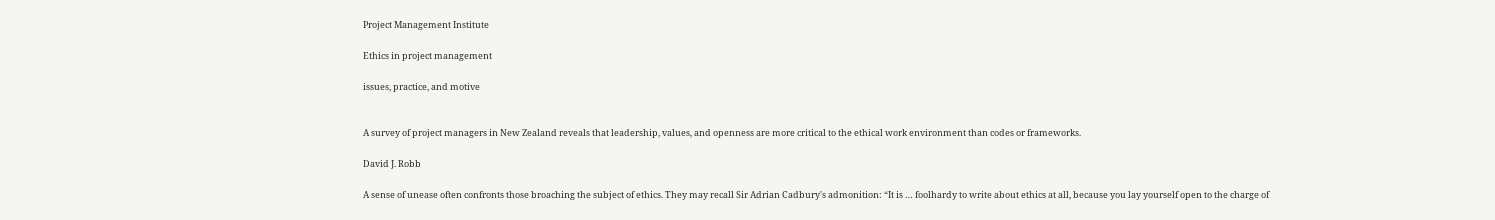Project Management Institute

Ethics in project management

issues, practice, and motive


A survey of project managers in New Zealand reveals that leadership, values, and openness are more critical to the ethical work environment than codes or frameworks.

David J. Robb

A sense of unease often confronts those broaching the subject of ethics. They may recall Sir Adrian Cadbury's admonition: “It is … foolhardy to write about ethics at all, because you lay yourself open to the charge of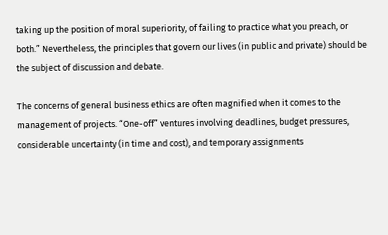taking up the position of moral superiority, of failing to practice what you preach, or both.” Nevertheless, the principles that govern our lives (in public and private) should be the subject of discussion and debate.

The concerns of general business ethics are often magnified when it comes to the management of projects. “One-off” ventures involving deadlines, budget pressures, considerable uncertainty (in time and cost), and temporary assignments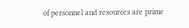of personnel and resources are prime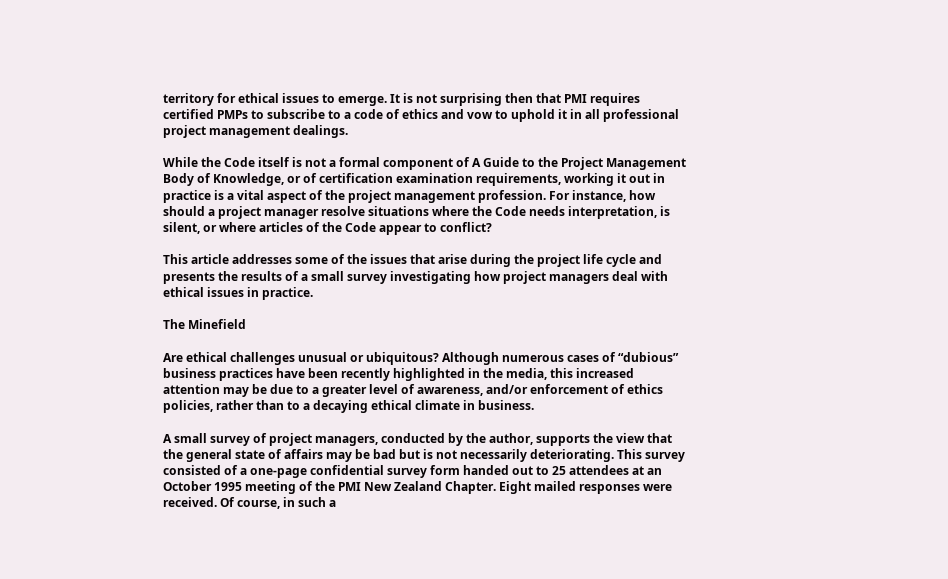territory for ethical issues to emerge. It is not surprising then that PMI requires certified PMPs to subscribe to a code of ethics and vow to uphold it in all professional project management dealings.

While the Code itself is not a formal component of A Guide to the Project Management Body of Knowledge, or of certification examination requirements, working it out in practice is a vital aspect of the project management profession. For instance, how should a project manager resolve situations where the Code needs interpretation, is silent, or where articles of the Code appear to conflict?

This article addresses some of the issues that arise during the project life cycle and presents the results of a small survey investigating how project managers deal with ethical issues in practice.

The Minefield

Are ethical challenges unusual or ubiquitous? Although numerous cases of “dubious” business practices have been recently highlighted in the media, this increased attention may be due to a greater level of awareness, and/or enforcement of ethics policies, rather than to a decaying ethical climate in business.

A small survey of project managers, conducted by the author, supports the view that the general state of affairs may be bad but is not necessarily deteriorating. This survey consisted of a one-page confidential survey form handed out to 25 attendees at an October 1995 meeting of the PMI New Zealand Chapter. Eight mailed responses were received. Of course, in such a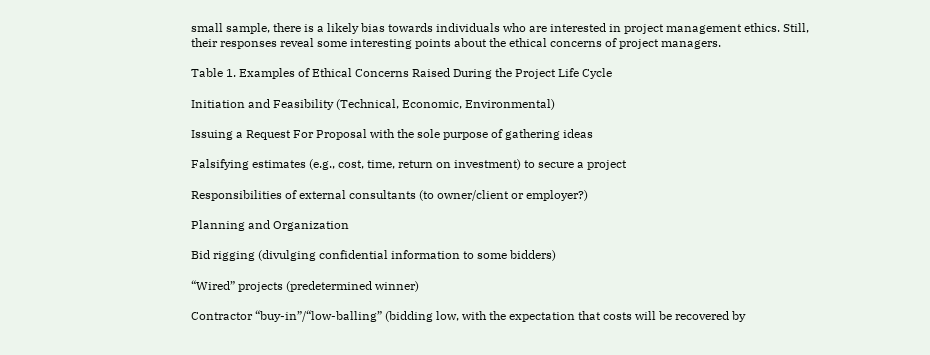small sample, there is a likely bias towards individuals who are interested in project management ethics. Still, their responses reveal some interesting points about the ethical concerns of project managers.

Table 1. Examples of Ethical Concerns Raised During the Project Life Cycle

Initiation and Feasibility (Technical, Economic, Environmental)

Issuing a Request For Proposal with the sole purpose of gathering ideas

Falsifying estimates (e.g., cost, time, return on investment) to secure a project

Responsibilities of external consultants (to owner/client or employer?)

Planning and Organization

Bid rigging (divulging confidential information to some bidders)

“Wired” projects (predetermined winner)

Contractor “buy-in”/“low-balling” (bidding low, with the expectation that costs will be recovered by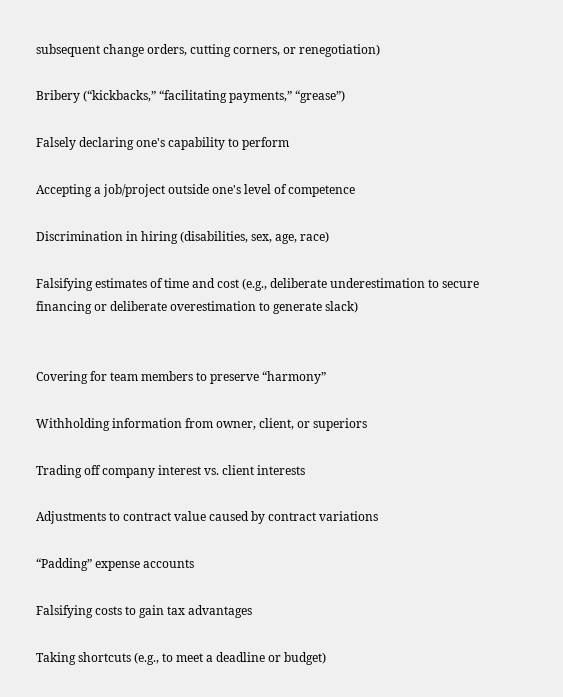subsequent change orders, cutting corners, or renegotiation)

Bribery (“kickbacks,” “facilitating payments,” “grease”)

Falsely declaring one's capability to perform

Accepting a job/project outside one's level of competence

Discrimination in hiring (disabilities, sex, age, race)

Falsifying estimates of time and cost (e.g., deliberate underestimation to secure financing or deliberate overestimation to generate slack)


Covering for team members to preserve “harmony”

Withholding information from owner, client, or superiors

Trading off company interest vs. client interests

Adjustments to contract value caused by contract variations

“Padding” expense accounts

Falsifying costs to gain tax advantages

Taking shortcuts (e.g., to meet a deadline or budget)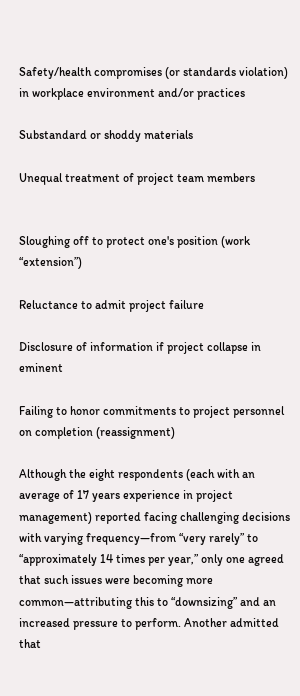Safety/health compromises (or standards violation) in workplace environment and/or practices

Substandard or shoddy materials

Unequal treatment of project team members


Sloughing off to protect one's position (work “extension”)

Reluctance to admit project failure

Disclosure of information if project collapse in eminent

Failing to honor commitments to project personnel on completion (reassignment)

Although the eight respondents (each with an average of 17 years experience in project management) reported facing challenging decisions with varying frequency—from “very rarely” to “approximately 14 times per year,” only one agreed that such issues were becoming more common—attributing this to “downsizing” and an increased pressure to perform. Another admitted that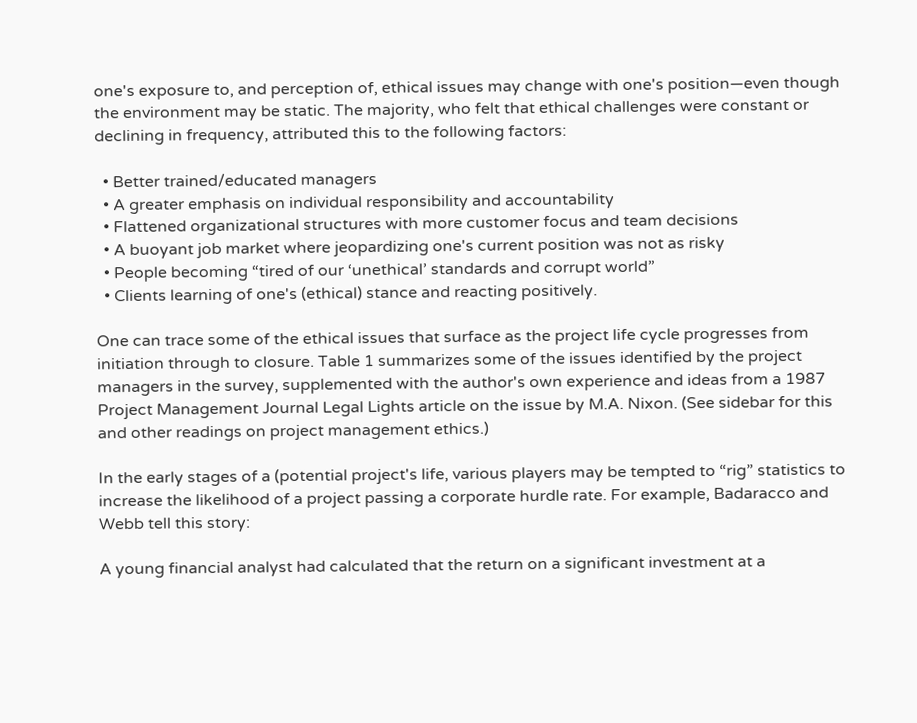one's exposure to, and perception of, ethical issues may change with one's position—even though the environment may be static. The majority, who felt that ethical challenges were constant or declining in frequency, attributed this to the following factors:

  • Better trained/educated managers
  • A greater emphasis on individual responsibility and accountability
  • Flattened organizational structures with more customer focus and team decisions
  • A buoyant job market where jeopardizing one's current position was not as risky
  • People becoming “tired of our ‘unethical’ standards and corrupt world”
  • Clients learning of one's (ethical) stance and reacting positively.

One can trace some of the ethical issues that surface as the project life cycle progresses from initiation through to closure. Table 1 summarizes some of the issues identified by the project managers in the survey, supplemented with the author's own experience and ideas from a 1987 Project Management Journal Legal Lights article on the issue by M.A. Nixon. (See sidebar for this and other readings on project management ethics.)

In the early stages of a (potential project's life, various players may be tempted to “rig” statistics to increase the likelihood of a project passing a corporate hurdle rate. For example, Badaracco and Webb tell this story:

A young financial analyst had calculated that the return on a significant investment at a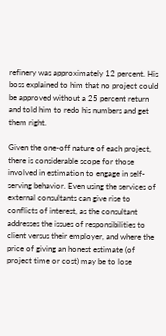refinery was approximately 12 percent. His boss explained to him that no project could be approved without a 25 percent return and told him to redo his numbers and get them right.

Given the one-off nature of each project, there is considerable scope for those involved in estimation to engage in self-serving behavior. Even using the services of external consultants can give rise to conflicts of interest, as the consultant addresses the issues of responsibilities to client versus their employer, and where the price of giving an honest estimate (of project time or cost) may be to lose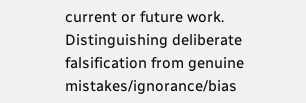current or future work. Distinguishing deliberate falsification from genuine mistakes/ignorance/bias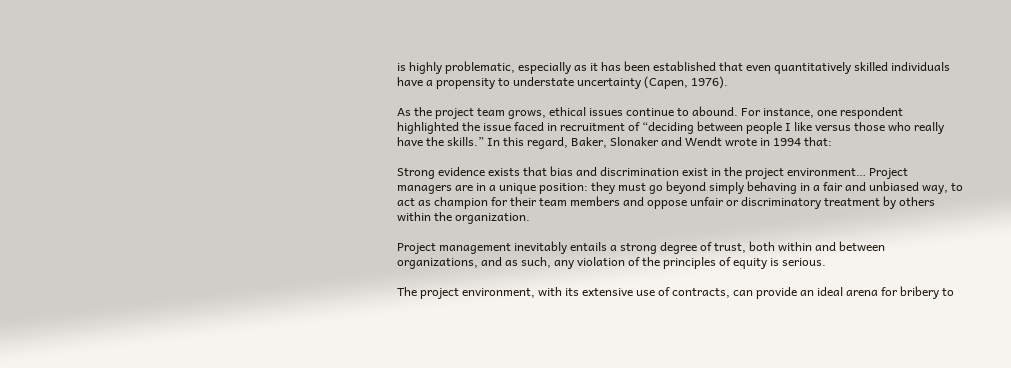is highly problematic, especially as it has been established that even quantitatively skilled individuals have a propensity to understate uncertainty (Capen, 1976).

As the project team grows, ethical issues continue to abound. For instance, one respondent highlighted the issue faced in recruitment of “deciding between people I like versus those who really have the skills.” In this regard, Baker, Slonaker and Wendt wrote in 1994 that:

Strong evidence exists that bias and discrimination exist in the project environment… Project managers are in a unique position: they must go beyond simply behaving in a fair and unbiased way, to act as champion for their team members and oppose unfair or discriminatory treatment by others within the organization.

Project management inevitably entails a strong degree of trust, both within and between organizations, and as such, any violation of the principles of equity is serious.

The project environment, with its extensive use of contracts, can provide an ideal arena for bribery to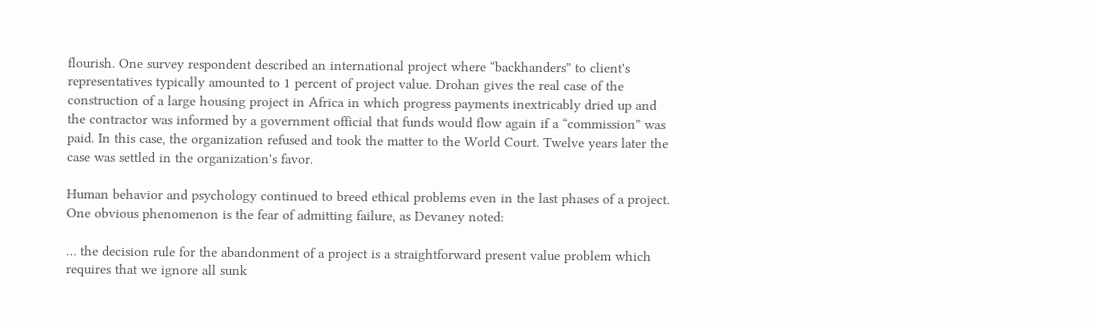flourish. One survey respondent described an international project where “backhanders” to client's representatives typically amounted to 1 percent of project value. Drohan gives the real case of the construction of a large housing project in Africa in which progress payments inextricably dried up and the contractor was informed by a government official that funds would flow again if a “commission” was paid. In this case, the organization refused and took the matter to the World Court. Twelve years later the case was settled in the organization's favor.

Human behavior and psychology continued to breed ethical problems even in the last phases of a project. One obvious phenomenon is the fear of admitting failure, as Devaney noted:

… the decision rule for the abandonment of a project is a straightforward present value problem which requires that we ignore all sunk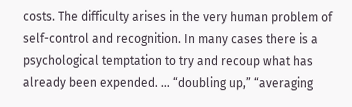costs. The difficulty arises in the very human problem of self-control and recognition. In many cases there is a psychological temptation to try and recoup what has already been expended. … “doubling up,” “averaging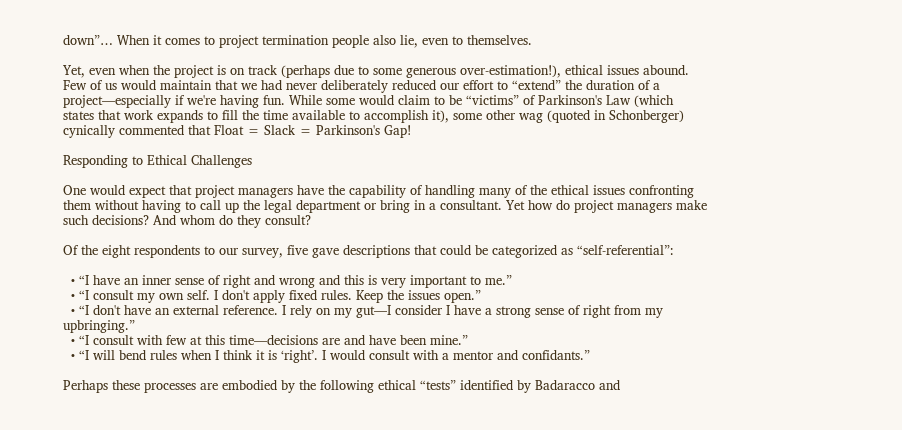down”… When it comes to project termination people also lie, even to themselves.

Yet, even when the project is on track (perhaps due to some generous over-estimation!), ethical issues abound. Few of us would maintain that we had never deliberately reduced our effort to “extend” the duration of a project—especially if we're having fun. While some would claim to be “victims” of Parkinson's Law (which states that work expands to fill the time available to accomplish it), some other wag (quoted in Schonberger) cynically commented that Float = Slack = Parkinson's Gap!

Responding to Ethical Challenges

One would expect that project managers have the capability of handling many of the ethical issues confronting them without having to call up the legal department or bring in a consultant. Yet how do project managers make such decisions? And whom do they consult?

Of the eight respondents to our survey, five gave descriptions that could be categorized as “self-referential”:

  • “I have an inner sense of right and wrong and this is very important to me.”
  • “I consult my own self. I don't apply fixed rules. Keep the issues open.”
  • “I don't have an external reference. I rely on my gut—I consider I have a strong sense of right from my upbringing.”
  • “I consult with few at this time—decisions are and have been mine.”
  • “I will bend rules when I think it is ‘right’. I would consult with a mentor and confidants.”

Perhaps these processes are embodied by the following ethical “tests” identified by Badaracco and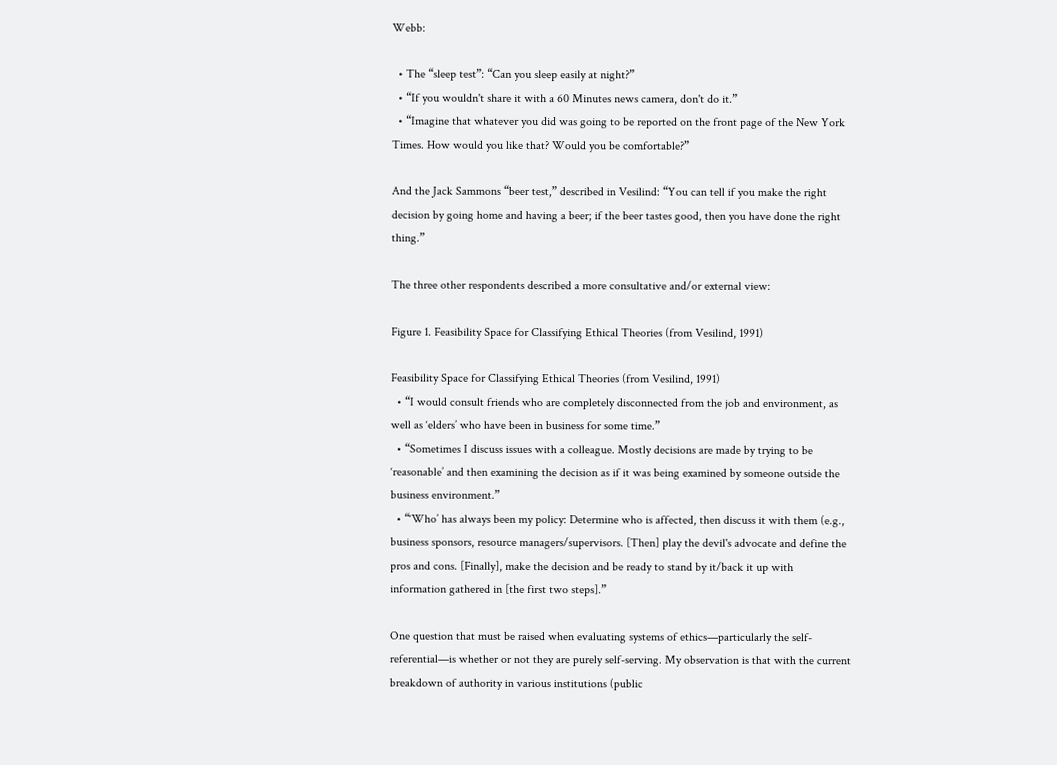Webb:

  • The “sleep test”: “Can you sleep easily at night?”
  • “If you wouldn't share it with a 60 Minutes news camera, don't do it.”
  • “Imagine that whatever you did was going to be reported on the front page of the New York Times. How would you like that? Would you be comfortable?”

And the Jack Sammons “beer test,” described in Vesilind: “You can tell if you make the right decision by going home and having a beer; if the beer tastes good, then you have done the right thing.”

The three other respondents described a more consultative and/or external view:

Figure 1. Feasibility Space for Classifying Ethical Theories (from Vesilind, 1991)

Feasibility Space for Classifying Ethical Theories (from Vesilind, 1991)
  • “I would consult friends who are completely disconnected from the job and environment, as well as ‘elders’ who have been in business for some time.”
  • “Sometimes I discuss issues with a colleague. Mostly decisions are made by trying to be ‘reasonable’ and then examining the decision as if it was being examined by someone outside the business environment.”
  • “‘Who’ has always been my policy: Determine who is affected, then discuss it with them (e.g., business sponsors, resource managers/supervisors. [Then] play the devil's advocate and define the pros and cons. [Finally], make the decision and be ready to stand by it/back it up with information gathered in [the first two steps].”

One question that must be raised when evaluating systems of ethics—particularly the self-referential—is whether or not they are purely self-serving. My observation is that with the current breakdown of authority in various institutions (public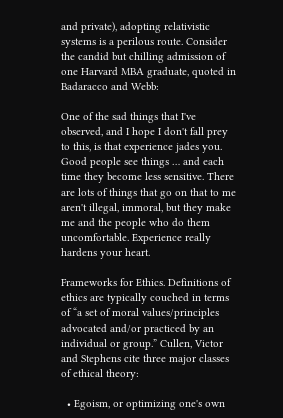and private), adopting relativistic systems is a perilous route. Consider the candid but chilling admission of one Harvard MBA graduate, quoted in Badaracco and Webb:

One of the sad things that I've observed, and I hope I don't fall prey to this, is that experience jades you. Good people see things … and each time they become less sensitive. There are lots of things that go on that to me aren't illegal, immoral, but they make me and the people who do them uncomfortable. Experience really hardens your heart.

Frameworks for Ethics. Definitions of ethics are typically couched in terms of “a set of moral values/principles advocated and/or practiced by an individual or group.” Cullen, Victor and Stephens cite three major classes of ethical theory:

  • Egoism, or optimizing one's own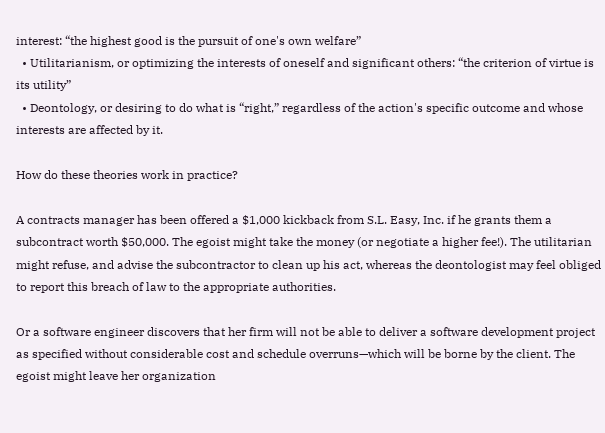interest: “the highest good is the pursuit of one's own welfare”
  • Utilitarianism, or optimizing the interests of oneself and significant others: “the criterion of virtue is its utility”
  • Deontology, or desiring to do what is “right,” regardless of the action's specific outcome and whose interests are affected by it.

How do these theories work in practice?

A contracts manager has been offered a $1,000 kickback from S.L. Easy, Inc. if he grants them a subcontract worth $50,000. The egoist might take the money (or negotiate a higher fee!). The utilitarian might refuse, and advise the subcontractor to clean up his act, whereas the deontologist may feel obliged to report this breach of law to the appropriate authorities.

Or a software engineer discovers that her firm will not be able to deliver a software development project as specified without considerable cost and schedule overruns—which will be borne by the client. The egoist might leave her organization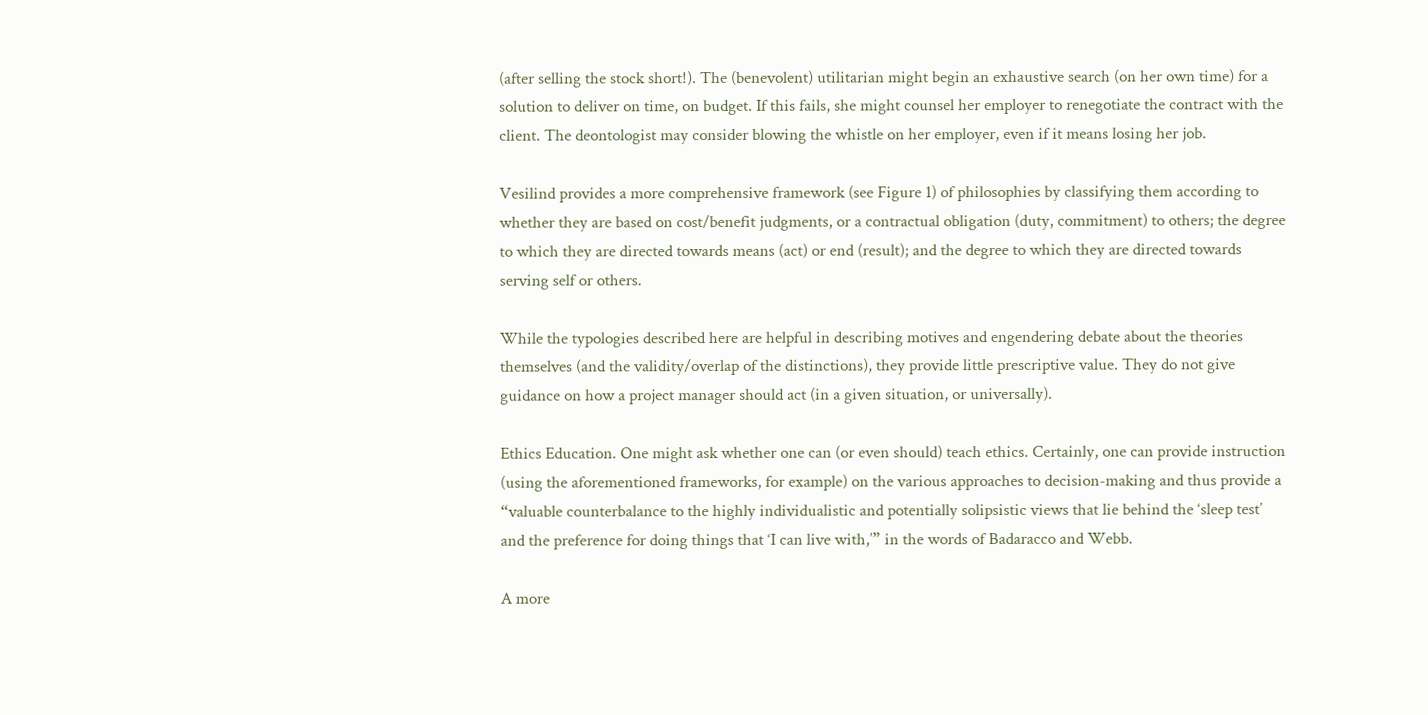(after selling the stock short!). The (benevolent) utilitarian might begin an exhaustive search (on her own time) for a solution to deliver on time, on budget. If this fails, she might counsel her employer to renegotiate the contract with the client. The deontologist may consider blowing the whistle on her employer, even if it means losing her job.

Vesilind provides a more comprehensive framework (see Figure 1) of philosophies by classifying them according to whether they are based on cost/benefit judgments, or a contractual obligation (duty, commitment) to others; the degree to which they are directed towards means (act) or end (result); and the degree to which they are directed towards serving self or others.

While the typologies described here are helpful in describing motives and engendering debate about the theories themselves (and the validity/overlap of the distinctions), they provide little prescriptive value. They do not give guidance on how a project manager should act (in a given situation, or universally).

Ethics Education. One might ask whether one can (or even should) teach ethics. Certainly, one can provide instruction (using the aforementioned frameworks, for example) on the various approaches to decision-making and thus provide a “valuable counterbalance to the highly individualistic and potentially solipsistic views that lie behind the ‘sleep test’ and the preference for doing things that ‘I can live with,’” in the words of Badaracco and Webb.

A more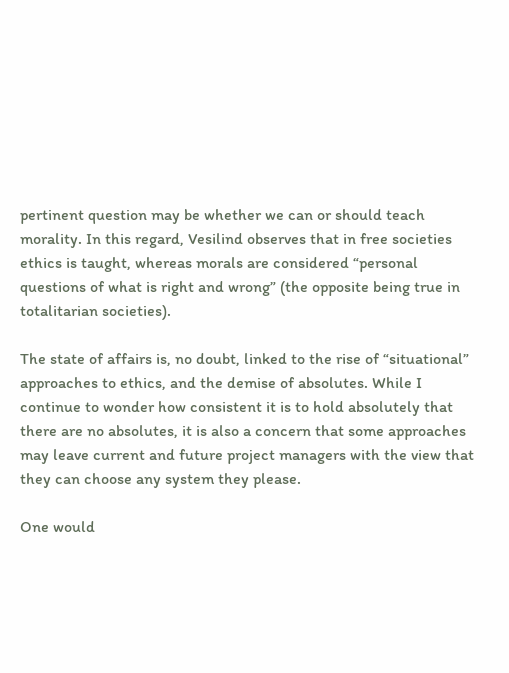pertinent question may be whether we can or should teach morality. In this regard, Vesilind observes that in free societies ethics is taught, whereas morals are considered “personal questions of what is right and wrong” (the opposite being true in totalitarian societies).

The state of affairs is, no doubt, linked to the rise of “situational” approaches to ethics, and the demise of absolutes. While I continue to wonder how consistent it is to hold absolutely that there are no absolutes, it is also a concern that some approaches may leave current and future project managers with the view that they can choose any system they please.

One would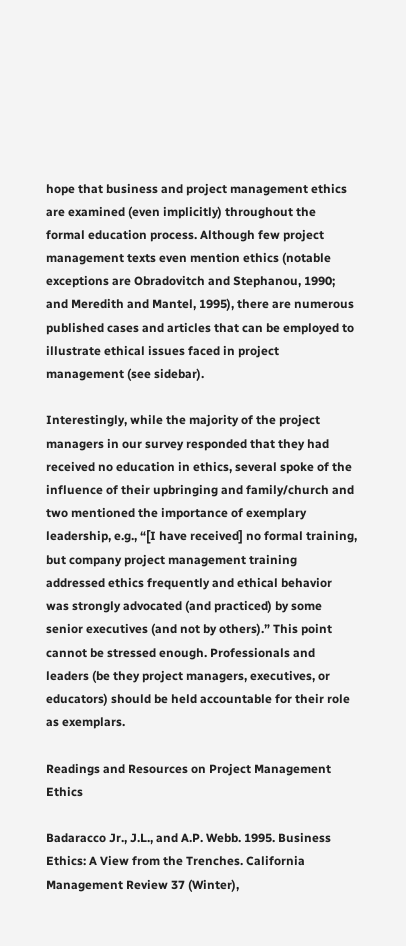hope that business and project management ethics are examined (even implicitly) throughout the formal education process. Although few project management texts even mention ethics (notable exceptions are Obradovitch and Stephanou, 1990; and Meredith and Mantel, 1995), there are numerous published cases and articles that can be employed to illustrate ethical issues faced in project management (see sidebar).

Interestingly, while the majority of the project managers in our survey responded that they had received no education in ethics, several spoke of the influence of their upbringing and family/church and two mentioned the importance of exemplary leadership, e.g., “[I have received] no formal training, but company project management training addressed ethics frequently and ethical behavior was strongly advocated (and practiced) by some senior executives (and not by others).” This point cannot be stressed enough. Professionals and leaders (be they project managers, executives, or educators) should be held accountable for their role as exemplars.

Readings and Resources on Project Management Ethics

Badaracco Jr., J.L., and A.P. Webb. 1995. Business Ethics: A View from the Trenches. California Management Review 37 (Winter),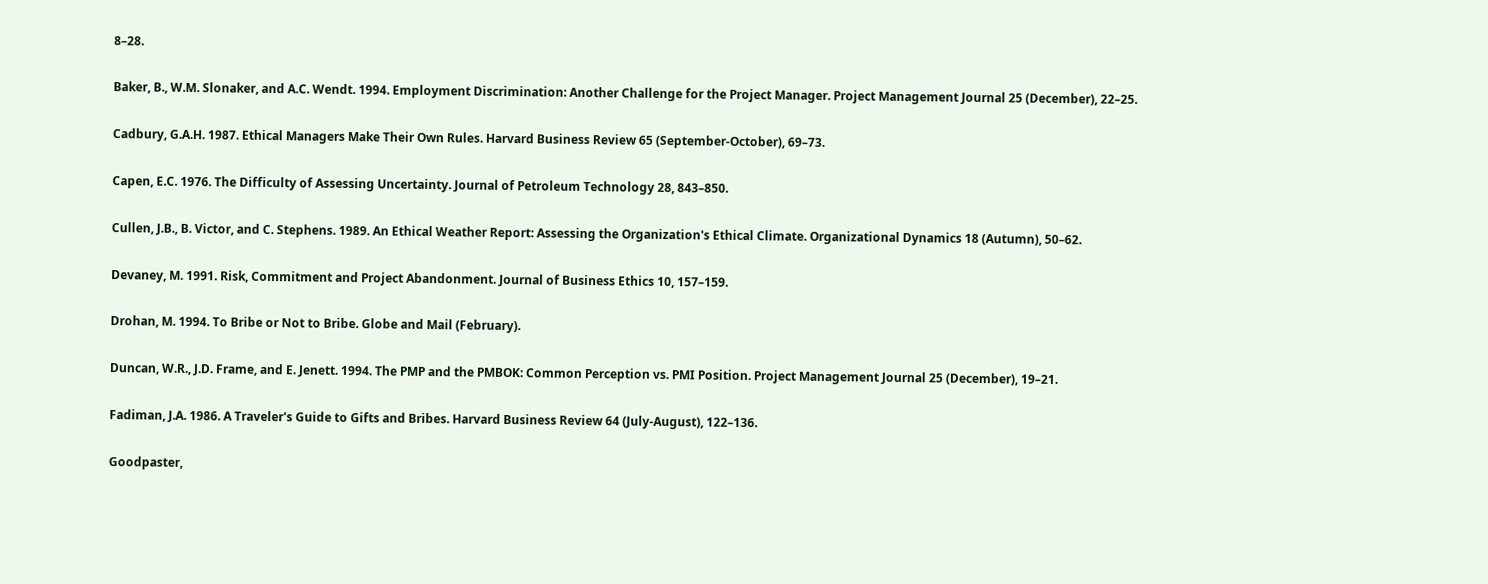8–28.

Baker, B., W.M. Slonaker, and A.C. Wendt. 1994. Employment Discrimination: Another Challenge for the Project Manager. Project Management Journal 25 (December), 22–25.

Cadbury, G.A.H. 1987. Ethical Managers Make Their Own Rules. Harvard Business Review 65 (September-October), 69–73.

Capen, E.C. 1976. The Difficulty of Assessing Uncertainty. Journal of Petroleum Technology 28, 843–850.

Cullen, J.B., B. Victor, and C. Stephens. 1989. An Ethical Weather Report: Assessing the Organization's Ethical Climate. Organizational Dynamics 18 (Autumn), 50–62.

Devaney, M. 1991. Risk, Commitment and Project Abandonment. Journal of Business Ethics 10, 157–159.

Drohan, M. 1994. To Bribe or Not to Bribe. Globe and Mail (February).

Duncan, W.R., J.D. Frame, and E. Jenett. 1994. The PMP and the PMBOK: Common Perception vs. PMI Position. Project Management Journal 25 (December), 19–21.

Fadiman, J.A. 1986. A Traveler's Guide to Gifts and Bribes. Harvard Business Review 64 (July-August), 122–136.

Goodpaster,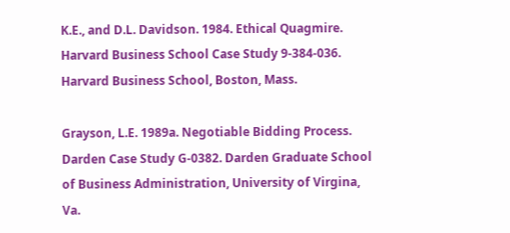K.E., and D.L. Davidson. 1984. Ethical Quagmire. Harvard Business School Case Study 9-384-036. Harvard Business School, Boston, Mass.

Grayson, L.E. 1989a. Negotiable Bidding Process. Darden Case Study G-0382. Darden Graduate School of Business Administration, University of Virgina, Va.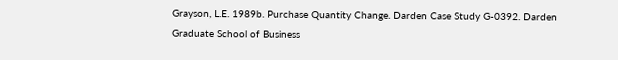Grayson, L.E. 1989b. Purchase Quantity Change. Darden Case Study G-0392. Darden Graduate School of Business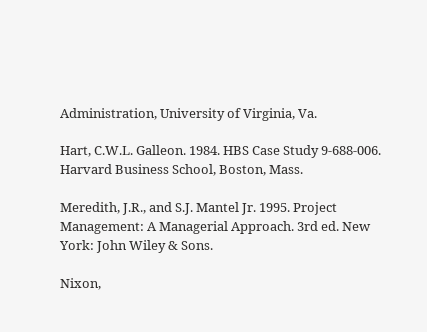Administration, University of Virginia, Va.

Hart, C.W.L. Galleon. 1984. HBS Case Study 9-688-006. Harvard Business School, Boston, Mass.

Meredith, J.R., and S.J. Mantel Jr. 1995. Project Management: A Managerial Approach. 3rd ed. New York: John Wiley & Sons.

Nixon,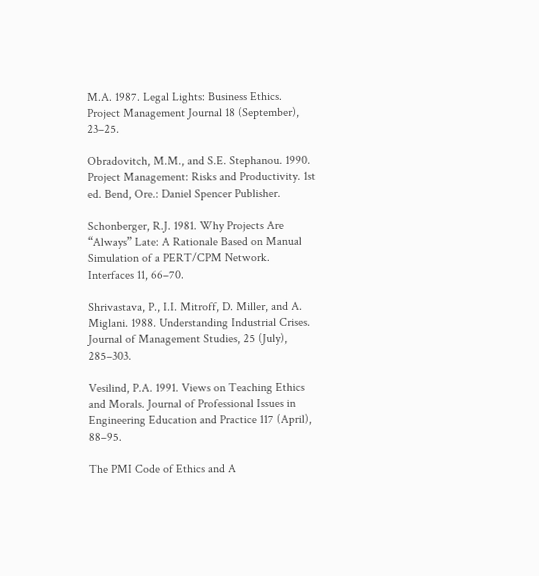M.A. 1987. Legal Lights: Business Ethics. Project Management Journal 18 (September), 23–25.

Obradovitch, M.M., and S.E. Stephanou. 1990. Project Management: Risks and Productivity. 1st ed. Bend, Ore.: Daniel Spencer Publisher.

Schonberger, R.J. 1981. Why Projects Are “Always” Late: A Rationale Based on Manual Simulation of a PERT/CPM Network. Interfaces 11, 66–70.

Shrivastava, P., I.I. Mitroff, D. Miller, and A. Miglani. 1988. Understanding Industrial Crises. Journal of Management Studies, 25 (July), 285–303.

Vesilind, P.A. 1991. Views on Teaching Ethics and Morals. Journal of Professional Issues in Engineering Education and Practice 117 (April), 88–95.

The PMI Code of Ethics and A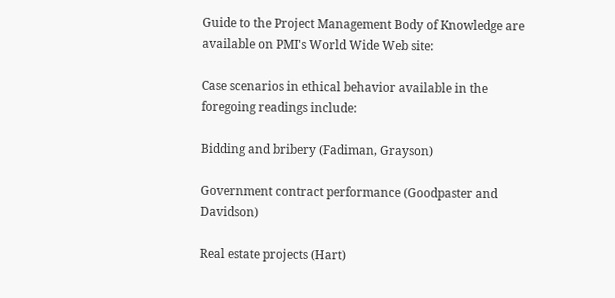Guide to the Project Management Body of Knowledge are available on PMI's World Wide Web site:

Case scenarios in ethical behavior available in the foregoing readings include:

Bidding and bribery (Fadiman, Grayson)

Government contract performance (Goodpaster and Davidson)

Real estate projects (Hart)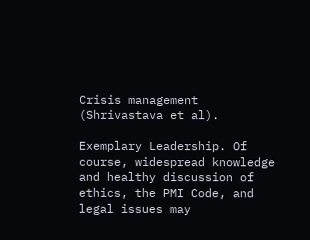Crisis management (Shrivastava et al).

Exemplary Leadership. Of course, widespread knowledge and healthy discussion of ethics, the PMI Code, and legal issues may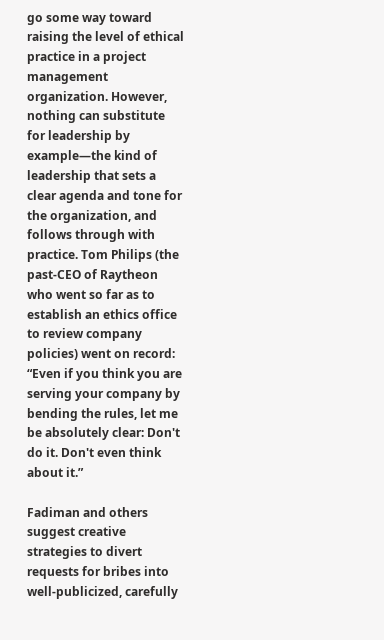go some way toward raising the level of ethical practice in a project management organization. However, nothing can substitute for leadership by example—the kind of leadership that sets a clear agenda and tone for the organization, and follows through with practice. Tom Philips (the past-CEO of Raytheon who went so far as to establish an ethics office to review company policies) went on record: “Even if you think you are serving your company by bending the rules, let me be absolutely clear: Don't do it. Don't even think about it.”

Fadiman and others suggest creative strategies to divert requests for bribes into well-publicized, carefully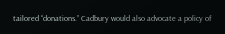tailored “donations.” Cadbury would also advocate a policy of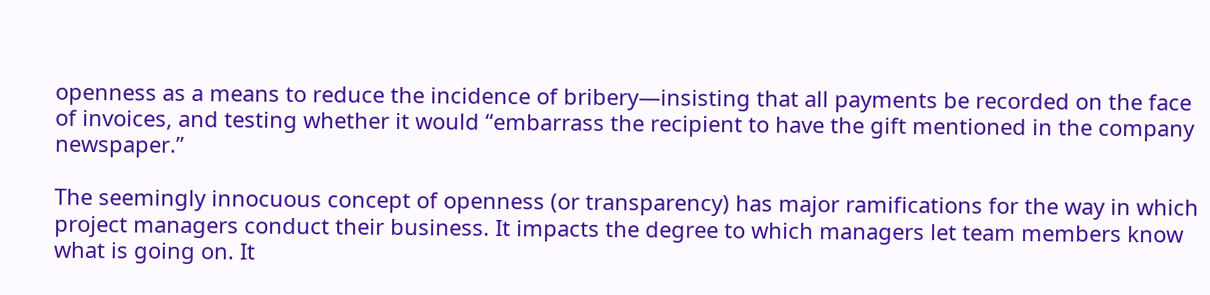openness as a means to reduce the incidence of bribery—insisting that all payments be recorded on the face of invoices, and testing whether it would “embarrass the recipient to have the gift mentioned in the company newspaper.”

The seemingly innocuous concept of openness (or transparency) has major ramifications for the way in which project managers conduct their business. It impacts the degree to which managers let team members know what is going on. It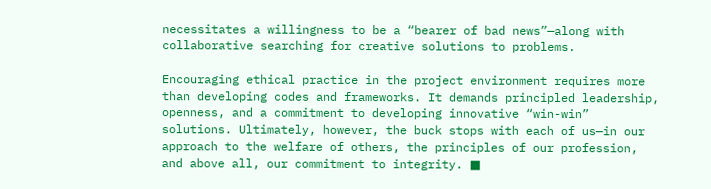necessitates a willingness to be a “bearer of bad news”—along with collaborative searching for creative solutions to problems.

Encouraging ethical practice in the project environment requires more than developing codes and frameworks. It demands principled leadership, openness, and a commitment to developing innovative “win-win” solutions. Ultimately, however, the buck stops with each of us—in our approach to the welfare of others, the principles of our profession, and above all, our commitment to integrity. ■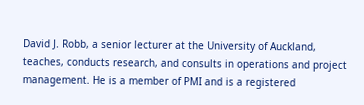David J. Robb, a senior lecturer at the University of Auckland, teaches, conducts research, and consults in operations and project management. He is a member of PMI and is a registered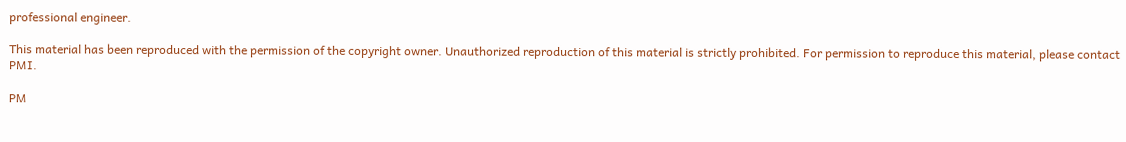professional engineer.

This material has been reproduced with the permission of the copyright owner. Unauthorized reproduction of this material is strictly prohibited. For permission to reproduce this material, please contact PMI.

PM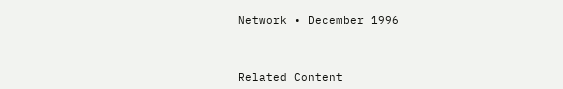Network • December 1996



Related Content